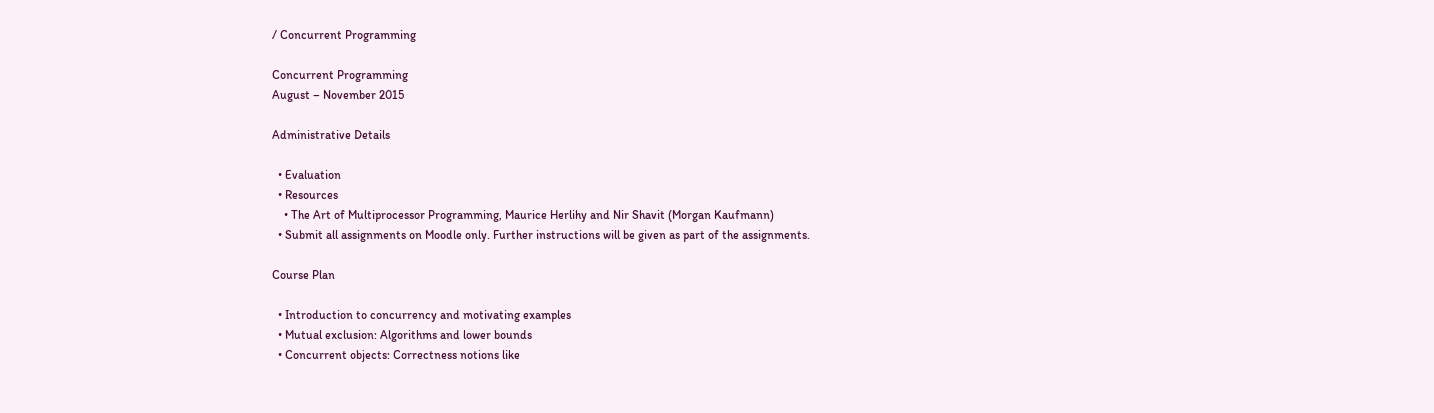/ Concurrent Programming

Concurrent Programming
August – November 2015

Administrative Details

  • Evaluation
  • Resources
    • The Art of Multiprocessor Programming, Maurice Herlihy and Nir Shavit (Morgan Kaufmann)
  • Submit all assignments on Moodle only. Further instructions will be given as part of the assignments.

Course Plan

  • Introduction to concurrency and motivating examples
  • Mutual exclusion: Algorithms and lower bounds
  • Concurrent objects: Correctness notions like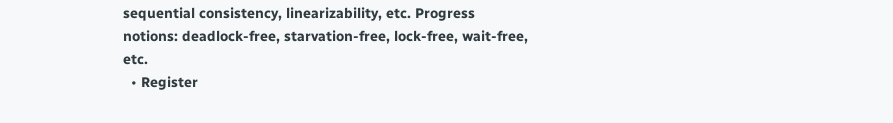sequential consistency, linearizability, etc. Progress notions: deadlock-free, starvation-free, lock-free, wait-free, etc.
  • Register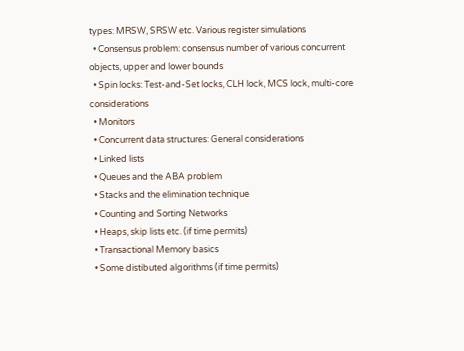types: MRSW, SRSW etc. Various register simulations
  • Consensus problem: consensus number of various concurrent objects, upper and lower bounds
  • Spin locks: Test-and-Set locks, CLH lock, MCS lock, multi-core considerations
  • Monitors
  • Concurrent data structures: General considerations
  • Linked lists
  • Queues and the ABA problem
  • Stacks and the elimination technique
  • Counting and Sorting Networks
  • Heaps, skip lists etc. (if time permits)
  • Transactional Memory basics
  • Some distibuted algorithms (if time permits)